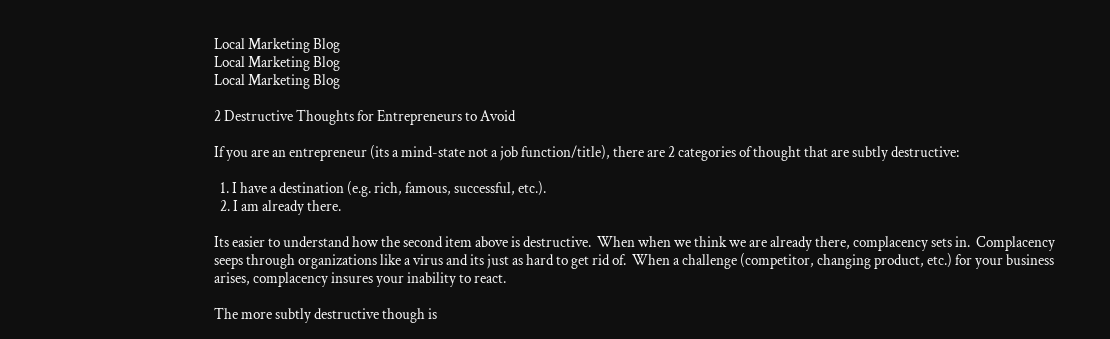Local Marketing Blog
Local Marketing Blog
Local Marketing Blog

2 Destructive Thoughts for Entrepreneurs to Avoid

If you are an entrepreneur (its a mind-state not a job function/title), there are 2 categories of thought that are subtly destructive:

  1. I have a destination (e.g. rich, famous, successful, etc.).
  2. I am already there.

Its easier to understand how the second item above is destructive.  When when we think we are already there, complacency sets in.  Complacency seeps through organizations like a virus and its just as hard to get rid of.  When a challenge (competitor, changing product, etc.) for your business arises, complacency insures your inability to react.

The more subtly destructive though is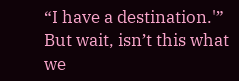“I have a destination.'”  But wait, isn’t this what we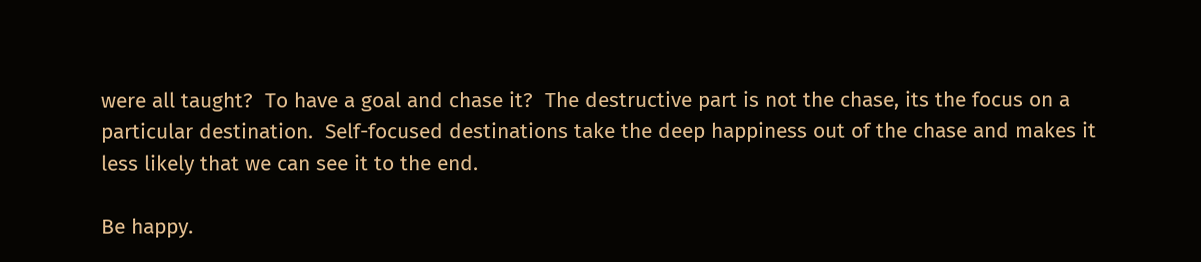were all taught?  To have a goal and chase it?  The destructive part is not the chase, its the focus on a particular destination.  Self-focused destinations take the deep happiness out of the chase and makes it less likely that we can see it to the end.

Be happy.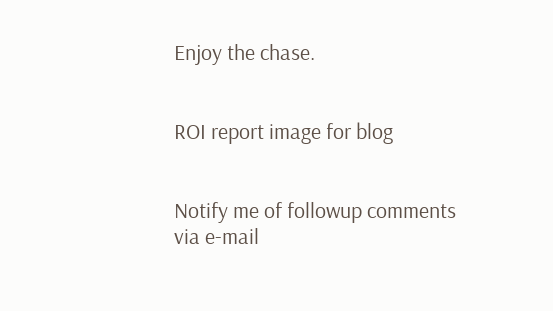Enjoy the chase.


ROI report image for blog


Notify me of followup comments via e-mail